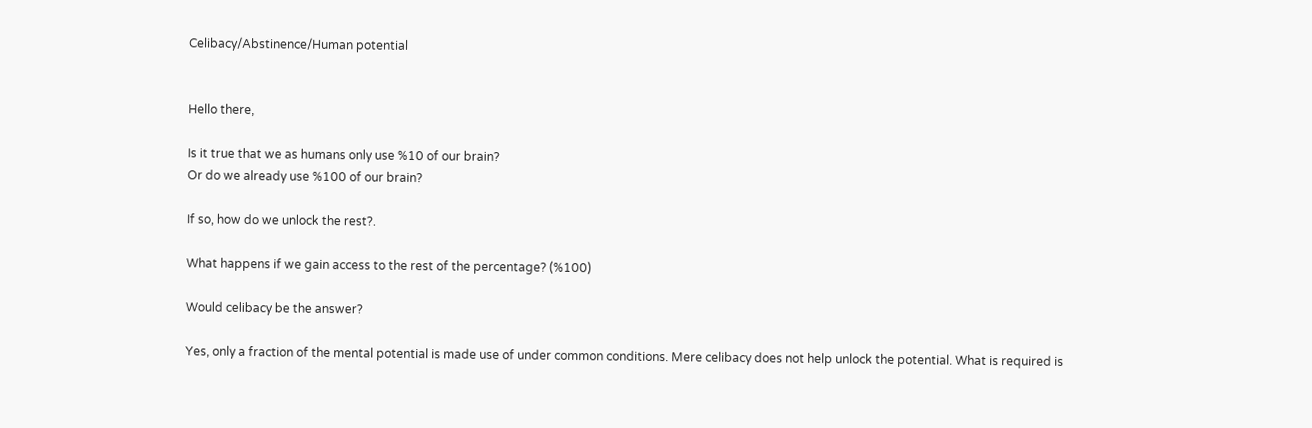Celibacy/Abstinence/Human potential


Hello there,

Is it true that we as humans only use %10 of our brain?
Or do we already use %100 of our brain?

If so, how do we unlock the rest?.

What happens if we gain access to the rest of the percentage? (%100)

Would celibacy be the answer?

Yes, only a fraction of the mental potential is made use of under common conditions. Mere celibacy does not help unlock the potential. What is required is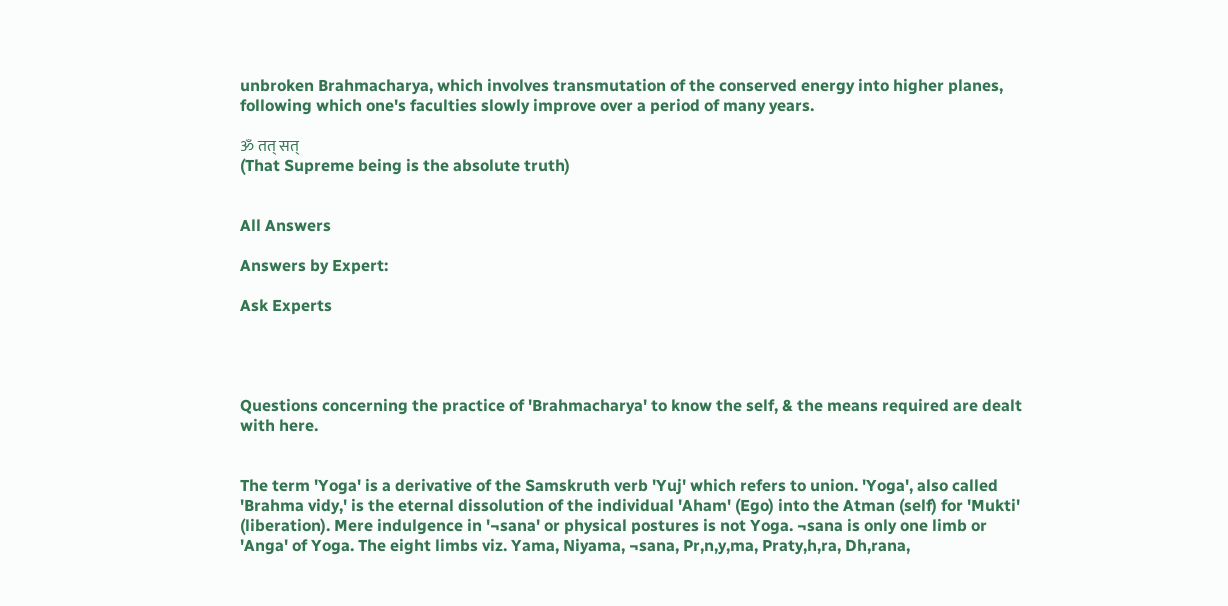unbroken Brahmacharya, which involves transmutation of the conserved energy into higher planes, following which one's faculties slowly improve over a period of many years.

ॐ तत् सत्
(That Supreme being is the absolute truth)


All Answers

Answers by Expert:

Ask Experts




Questions concerning the practice of 'Brahmacharya' to know the self, & the means required are dealt with here.


The term 'Yoga' is a derivative of the Samskruth verb 'Yuj' which refers to union. 'Yoga', also called 'Brahma vidy‚' is the eternal dissolution of the individual 'Aham' (Ego) into the Atman (self) for 'Mukti' (liberation). Mere indulgence in '¬sana' or physical postures is not Yoga. ¬sana is only one limb or 'Anga' of Yoga. The eight limbs viz. Yama, Niyama, ¬sana, Pr‚n‚y‚ma, Praty‚h‚ra, Dh‚rana,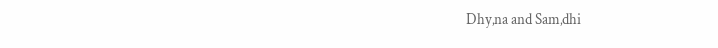Dhy‚na and Sam‚dhi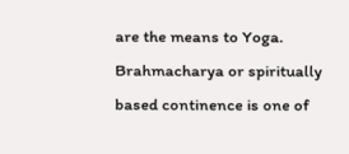are the means to Yoga. Brahmacharya or spiritually based continence is one of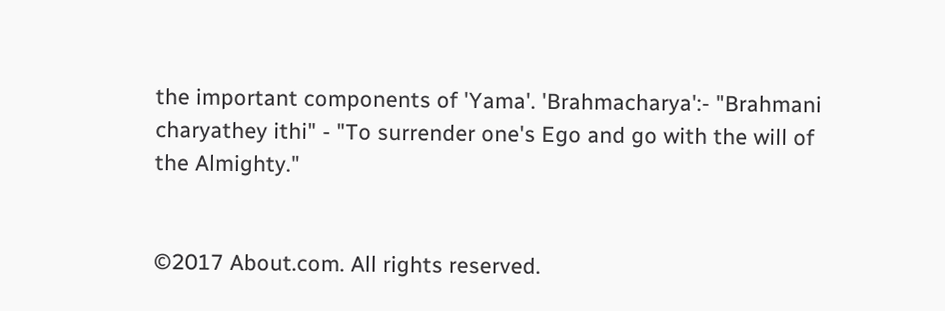the important components of 'Yama'. 'Brahmacharya':- "Brahmani charyathey ithi" - "To surrender one's Ego and go with the will of the Almighty."


©2017 About.com. All rights reserved.